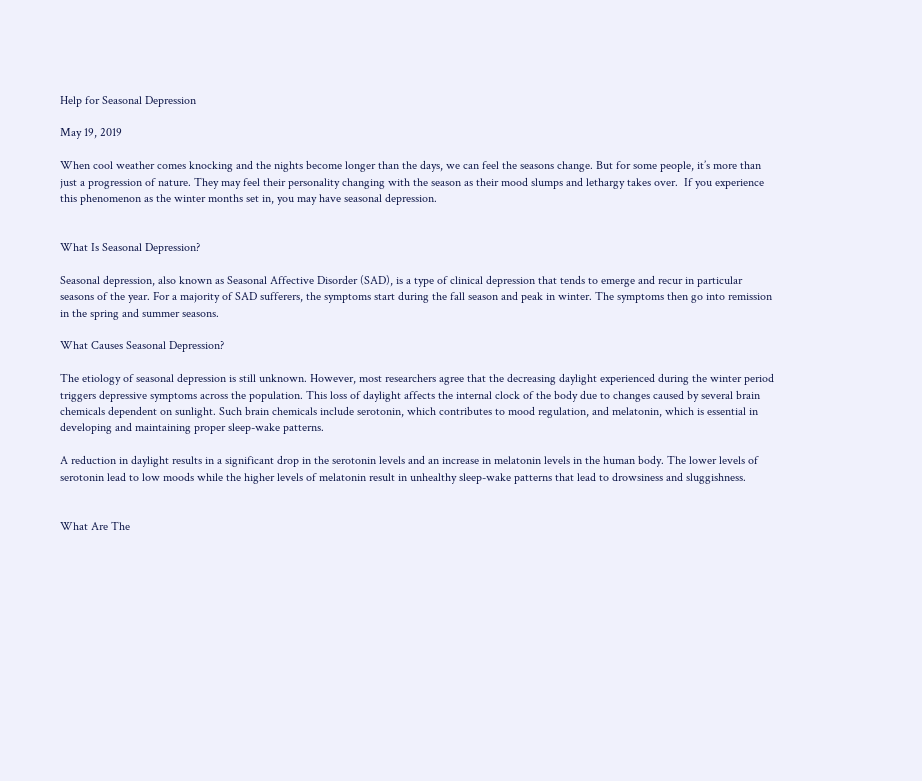Help for Seasonal Depression

May 19, 2019

When cool weather comes knocking and the nights become longer than the days, we can feel the seasons change. But for some people, it’s more than just a progression of nature. They may feel their personality changing with the season as their mood slumps and lethargy takes over.  If you experience this phenomenon as the winter months set in, you may have seasonal depression.


What Is Seasonal Depression?

Seasonal depression, also known as Seasonal Affective Disorder (SAD), is a type of clinical depression that tends to emerge and recur in particular seasons of the year. For a majority of SAD sufferers, the symptoms start during the fall season and peak in winter. The symptoms then go into remission in the spring and summer seasons.

What Causes Seasonal Depression?

The etiology of seasonal depression is still unknown. However, most researchers agree that the decreasing daylight experienced during the winter period triggers depressive symptoms across the population. This loss of daylight affects the internal clock of the body due to changes caused by several brain chemicals dependent on sunlight. Such brain chemicals include serotonin, which contributes to mood regulation, and melatonin, which is essential in developing and maintaining proper sleep-wake patterns.

A reduction in daylight results in a significant drop in the serotonin levels and an increase in melatonin levels in the human body. The lower levels of serotonin lead to low moods while the higher levels of melatonin result in unhealthy sleep-wake patterns that lead to drowsiness and sluggishness.


What Are The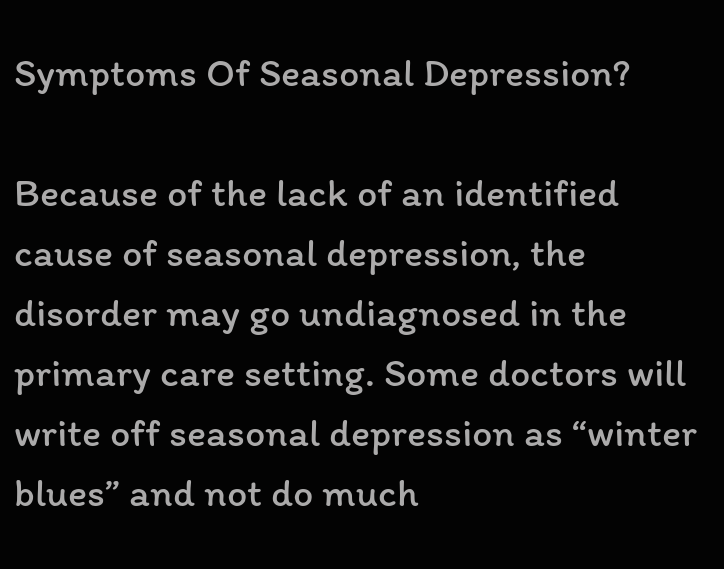Symptoms Of Seasonal Depression?

Because of the lack of an identified cause of seasonal depression, the disorder may go undiagnosed in the primary care setting. Some doctors will write off seasonal depression as “winter blues” and not do much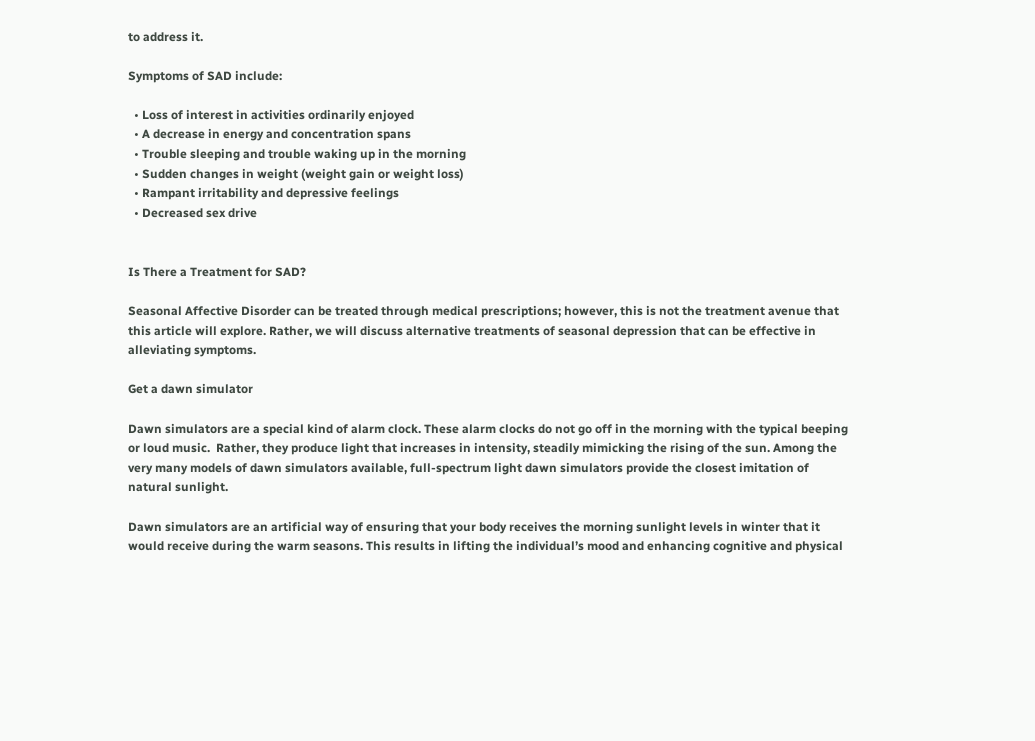to address it.

Symptoms of SAD include:

  • Loss of interest in activities ordinarily enjoyed
  • A decrease in energy and concentration spans
  • Trouble sleeping and trouble waking up in the morning
  • Sudden changes in weight (weight gain or weight loss)
  • Rampant irritability and depressive feelings
  • Decreased sex drive


Is There a Treatment for SAD?

Seasonal Affective Disorder can be treated through medical prescriptions; however, this is not the treatment avenue that this article will explore. Rather, we will discuss alternative treatments of seasonal depression that can be effective in alleviating symptoms.

Get a dawn simulator

Dawn simulators are a special kind of alarm clock. These alarm clocks do not go off in the morning with the typical beeping or loud music.  Rather, they produce light that increases in intensity, steadily mimicking the rising of the sun. Among the very many models of dawn simulators available, full-spectrum light dawn simulators provide the closest imitation of natural sunlight.

Dawn simulators are an artificial way of ensuring that your body receives the morning sunlight levels in winter that it would receive during the warm seasons. This results in lifting the individual’s mood and enhancing cognitive and physical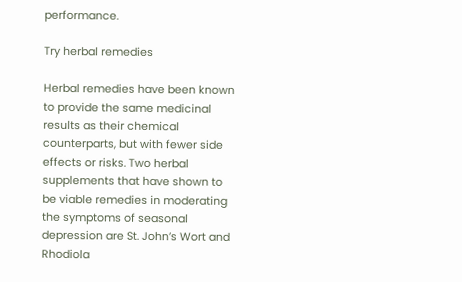performance.

Try herbal remedies

Herbal remedies have been known to provide the same medicinal results as their chemical counterparts, but with fewer side effects or risks. Two herbal supplements that have shown to be viable remedies in moderating the symptoms of seasonal depression are St. John’s Wort and Rhodiola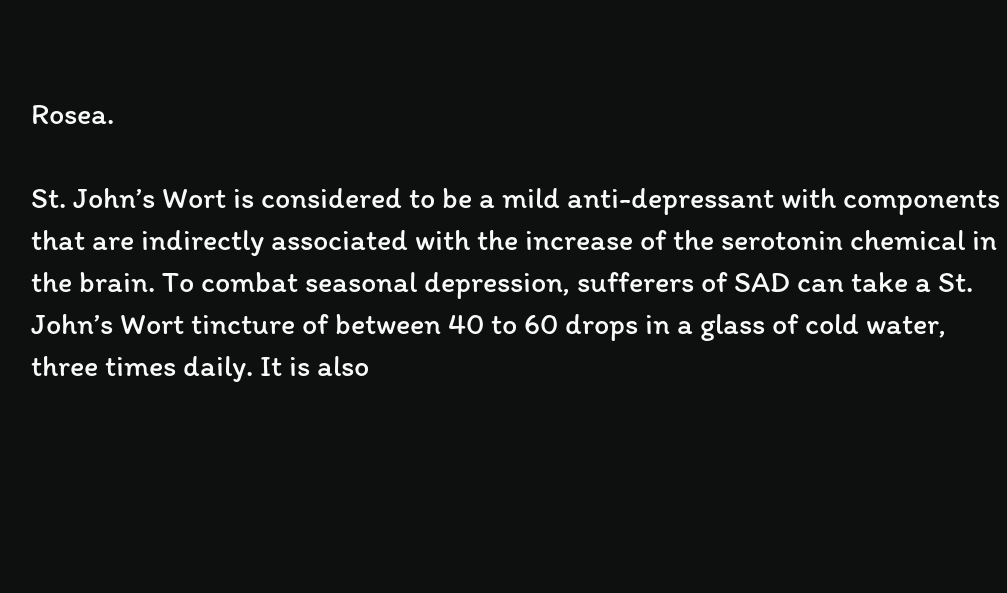Rosea.

St. John’s Wort is considered to be a mild anti-depressant with components that are indirectly associated with the increase of the serotonin chemical in the brain. To combat seasonal depression, sufferers of SAD can take a St. John’s Wort tincture of between 40 to 60 drops in a glass of cold water, three times daily. It is also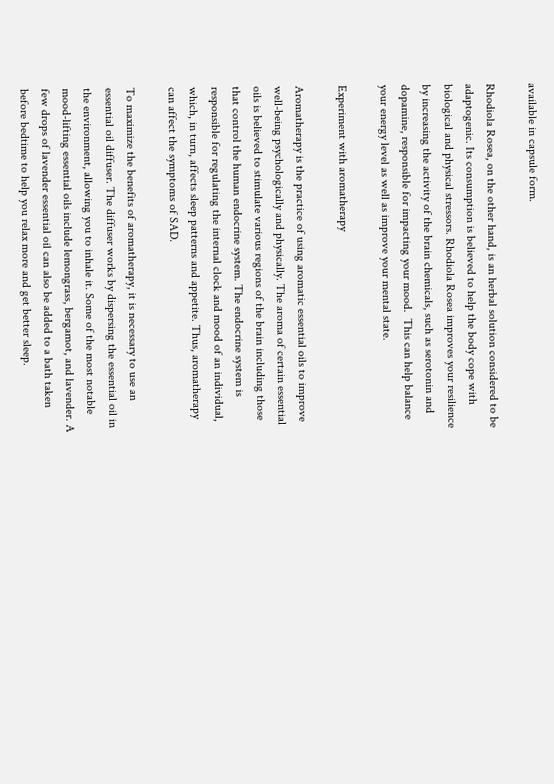available in capsule form.

Rhodiola Rosea, on the other hand, is an herbal solution considered to be adaptogenic. Its consumption is believed to help the body cope with biological and physical stressors. Rhodiola Rosea improves your resilience by increasing the activity of the brain chemicals, such as serotonin and dopamine, responsible for impacting your mood.  This can help balance your energy level as well as improve your mental state.

Experiment with aromatherapy

Aromatherapy is the practice of using aromatic essential oils to improve well-being psychologically and physically. The aroma of certain essential oils is believed to stimulate various regions of the brain including those that control the human endocrine system. The endocrine system is responsible for regulating the internal clock and mood of an individual, which, in turn, affects sleep patterns and appetite. Thus, aromatherapy can affect the symptoms of SAD.

To maximize the benefits of aromatherapy, it is necessary to use an essential oil diffuser. The diffuser works by dispersing the essential oil in the environment, allowing you to inhale it. Some of the most notable mood-lifting essential oils include lemongrass, bergamot, and lavender. A few drops of lavender essential oil can also be added to a bath taken before bedtime to help you relax more and get better sleep.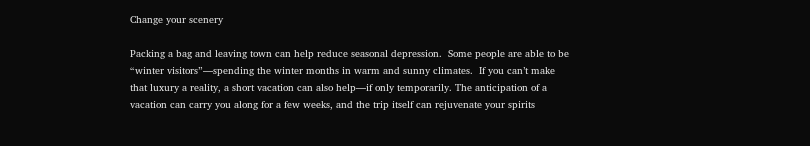Change your scenery

Packing a bag and leaving town can help reduce seasonal depression.  Some people are able to be “winter visitors”—spending the winter months in warm and sunny climates.  If you can’t make that luxury a reality, a short vacation can also help—if only temporarily. The anticipation of a vacation can carry you along for a few weeks, and the trip itself can rejuvenate your spirits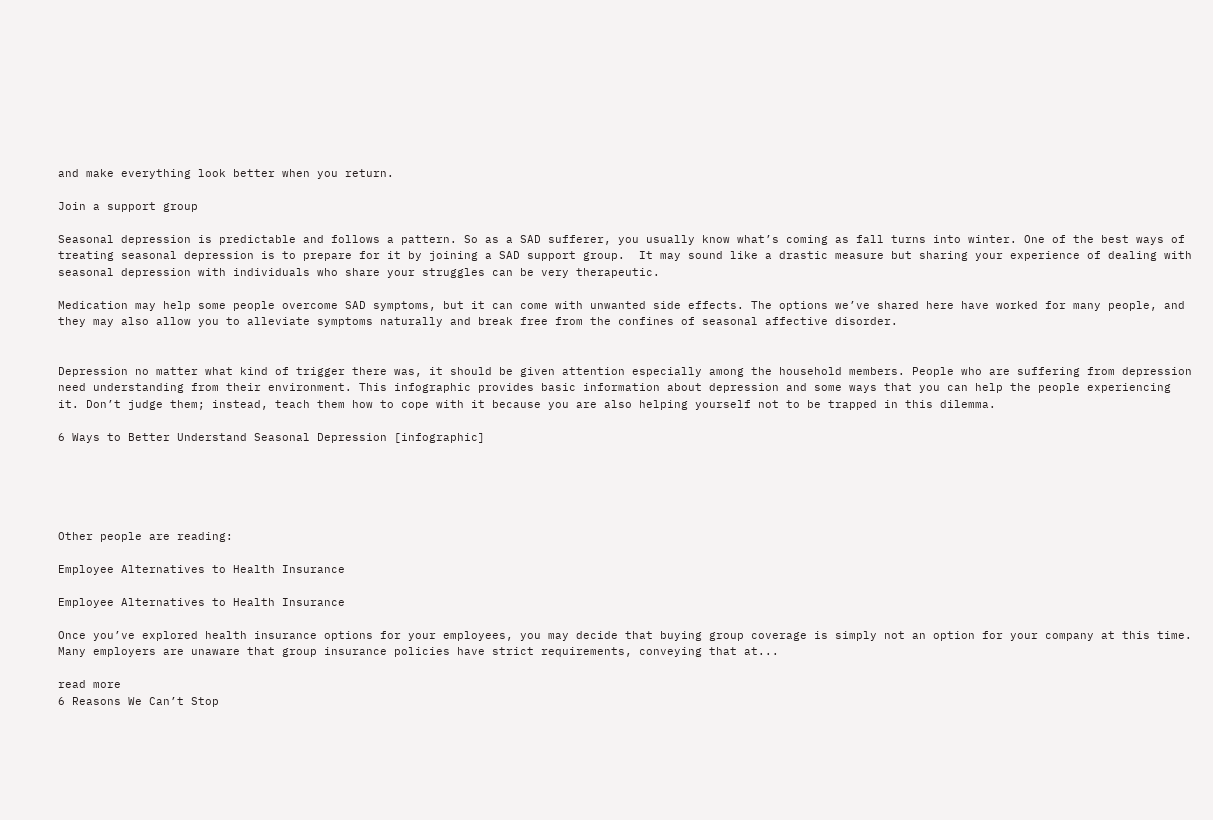and make everything look better when you return.

Join a support group

Seasonal depression is predictable and follows a pattern. So as a SAD sufferer, you usually know what’s coming as fall turns into winter. One of the best ways of treating seasonal depression is to prepare for it by joining a SAD support group.  It may sound like a drastic measure but sharing your experience of dealing with seasonal depression with individuals who share your struggles can be very therapeutic.

Medication may help some people overcome SAD symptoms, but it can come with unwanted side effects. The options we’ve shared here have worked for many people, and they may also allow you to alleviate symptoms naturally and break free from the confines of seasonal affective disorder.


Depression no matter what kind of trigger there was, it should be given attention especially among the household members. People who are suffering from depression need understanding from their environment. This infographic provides basic information about depression and some ways that you can help the people experiencing it. Don’t judge them; instead, teach them how to cope with it because you are also helping yourself not to be trapped in this dilemma.

6 Ways to Better Understand Seasonal Depression [infographic]





Other people are reading:

Employee Alternatives to Health Insurance

Employee Alternatives to Health Insurance

Once you’ve explored health insurance options for your employees, you may decide that buying group coverage is simply not an option for your company at this time. Many employers are unaware that group insurance policies have strict requirements, conveying that at...

read more
6 Reasons We Can’t Stop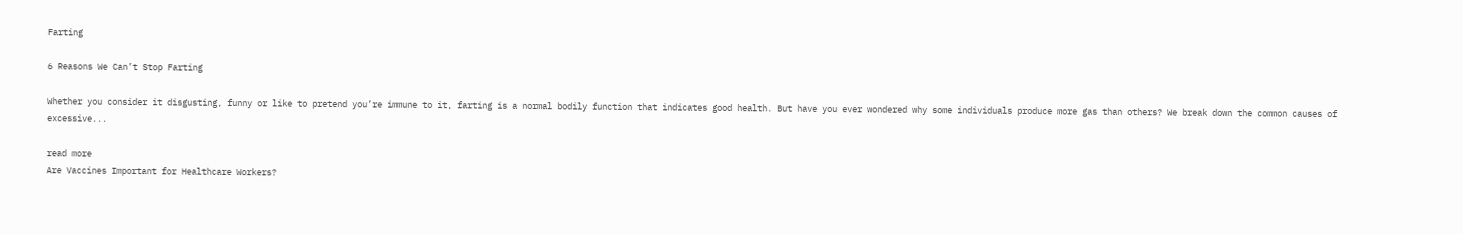Farting

6 Reasons We Can’t Stop Farting

Whether you consider it disgusting, funny or like to pretend you’re immune to it, farting is a normal bodily function that indicates good health. But have you ever wondered why some individuals produce more gas than others? We break down the common causes of excessive...

read more
Are Vaccines Important for Healthcare Workers?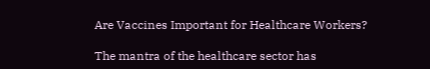Are Vaccines Important for Healthcare Workers?

The mantra of the healthcare sector has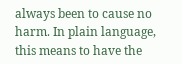always been to cause no harm. In plain language, this means to have the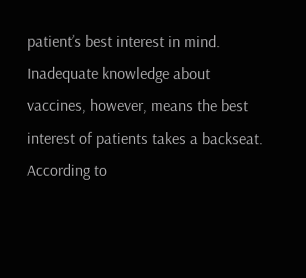patient’s best interest in mind. Inadequate knowledge about vaccines, however, means the best interest of patients takes a backseat. According to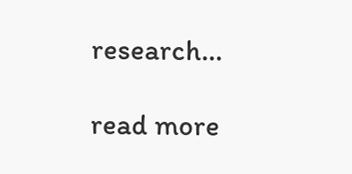research...

read more